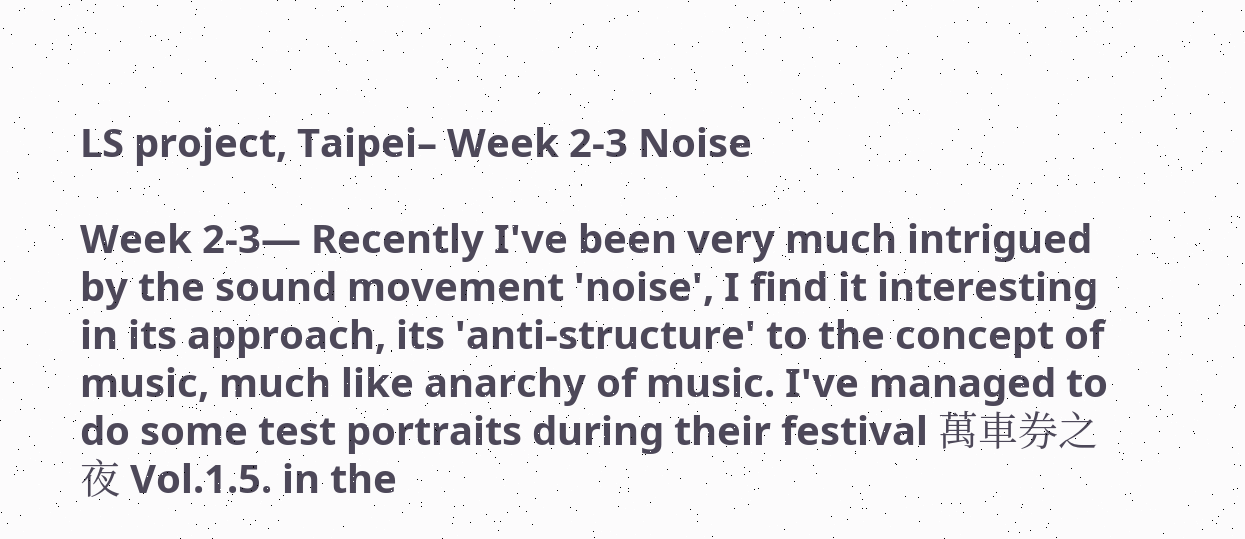LS project, Taipei– Week 2-3 Noise

Week 2-3— Recently I've been very much intrigued by the sound movement 'noise', I find it interesting in its approach, its 'anti-structure' to the concept of music, much like anarchy of music. I've managed to do some test portraits during their festival 萬車券之夜 Vol.1.5. in the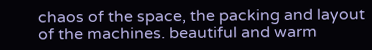chaos of the space, the packing and layout of the machines. beautiful and warm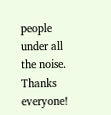people under all the noise. Thanks everyone!